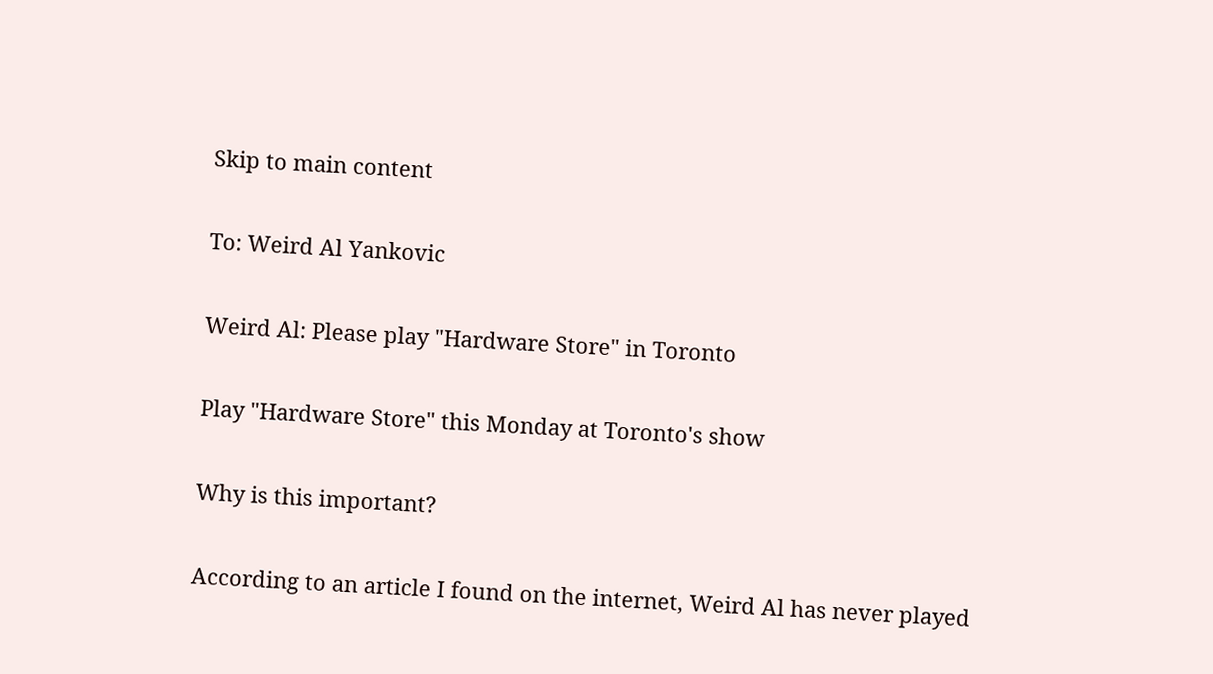Skip to main content

To: Weird Al Yankovic

Weird Al: Please play "Hardware Store" in Toronto

Play "Hardware Store" this Monday at Toronto's show

Why is this important?

According to an article I found on the internet, Weird Al has never played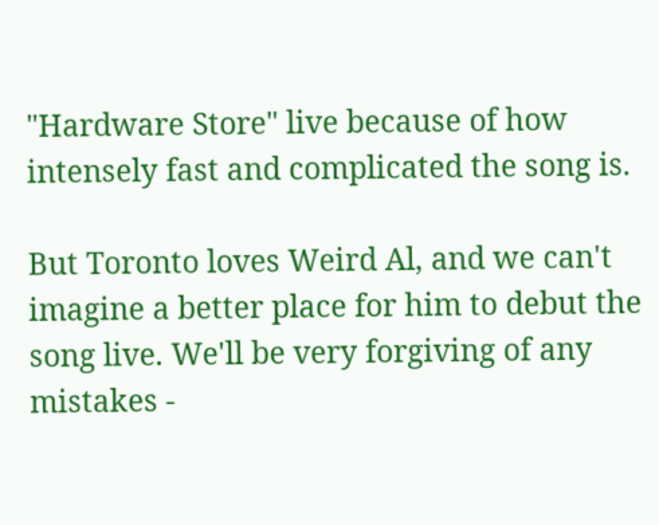"Hardware Store" live because of how intensely fast and complicated the song is.

But Toronto loves Weird Al, and we can't imagine a better place for him to debut the song live. We'll be very forgiving of any mistakes -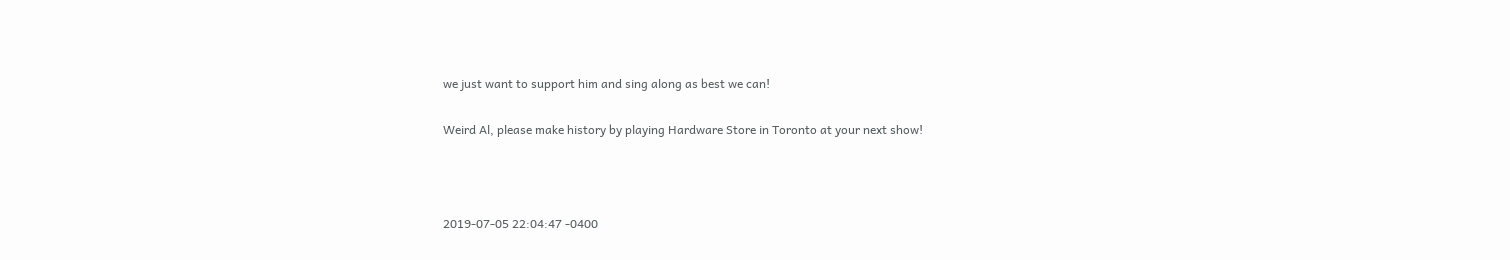we just want to support him and sing along as best we can!

Weird Al, please make history by playing Hardware Store in Toronto at your next show!



2019-07-05 22:04:47 -0400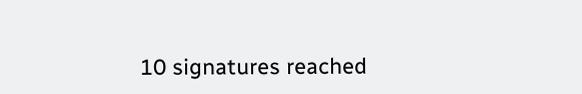10 signatures reached